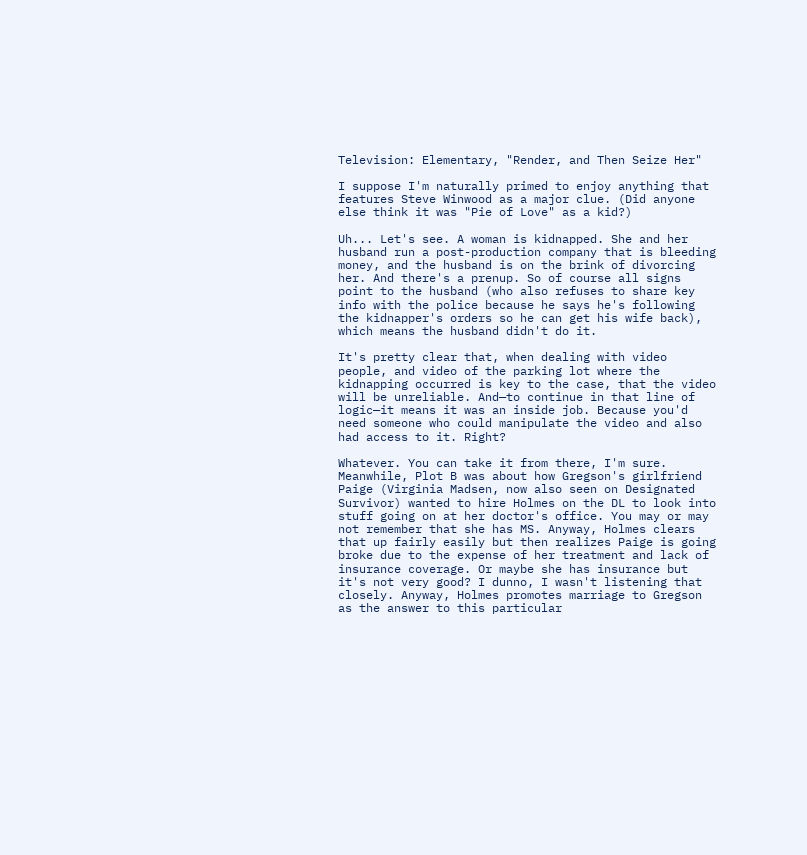Television: Elementary, "Render, and Then Seize Her"

I suppose I'm naturally primed to enjoy anything that features Steve Winwood as a major clue. (Did anyone else think it was "Pie of Love" as a kid?)

Uh... Let's see. A woman is kidnapped. She and her husband run a post-production company that is bleeding money, and the husband is on the brink of divorcing her. And there's a prenup. So of course all signs point to the husband (who also refuses to share key info with the police because he says he's following the kidnapper's orders so he can get his wife back), which means the husband didn't do it.

It's pretty clear that, when dealing with video people, and video of the parking lot where the kidnapping occurred is key to the case, that the video will be unreliable. And—to continue in that line of logic—it means it was an inside job. Because you'd need someone who could manipulate the video and also had access to it. Right?

Whatever. You can take it from there, I'm sure. Meanwhile, Plot B was about how Gregson's girlfriend Paige (Virginia Madsen, now also seen on Designated Survivor) wanted to hire Holmes on the DL to look into stuff going on at her doctor's office. You may or may not remember that she has MS. Anyway, Holmes clears that up fairly easily but then realizes Paige is going broke due to the expense of her treatment and lack of insurance coverage. Or maybe she has insurance but it's not very good? I dunno, I wasn't listening that closely. Anyway, Holmes promotes marriage to Gregson as the answer to this particular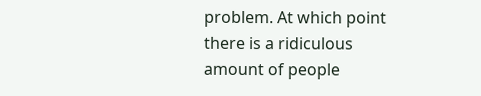problem. At which point there is a ridiculous amount of people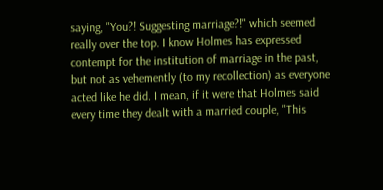saying, "You?! Suggesting marriage?!" which seemed really over the top. I know Holmes has expressed contempt for the institution of marriage in the past, but not as vehemently (to my recollection) as everyone acted like he did. I mean, if it were that Holmes said every time they dealt with a married couple, "This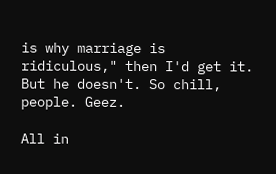is why marriage is ridiculous," then I'd get it. But he doesn't. So chill, people. Geez.

All in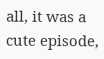all, it was a cute episode,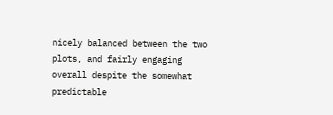nicely balanced between the two plots, and fairly engaging overall despite the somewhat predictable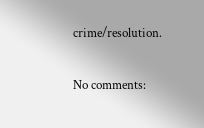crime/resolution.

No comments: